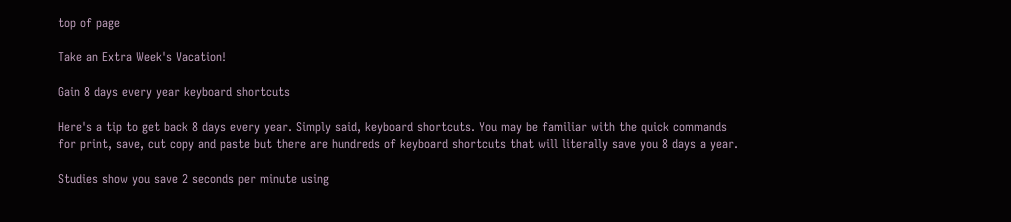top of page

Take an Extra Week's Vacation!

Gain 8 days every year keyboard shortcuts

Here's a tip to get back 8 days every year. Simply said, keyboard shortcuts. You may be familiar with the quick commands for print, save, cut copy and paste but there are hundreds of keyboard shortcuts that will literally save you 8 days a year.

Studies show you save 2 seconds per minute using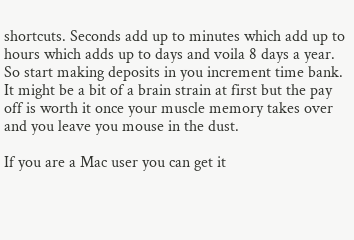shortcuts. Seconds add up to minutes which add up to hours which adds up to days and voila 8 days a year. So start making deposits in you increment time bank. It might be a bit of a brain strain at first but the pay off is worth it once your muscle memory takes over and you leave you mouse in the dust.

If you are a Mac user you can get it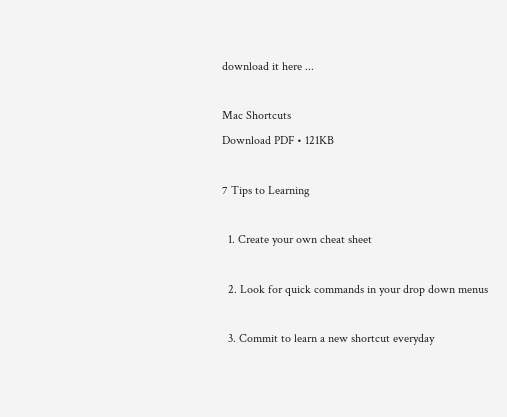download it here ...

Mac Shortcuts
Download PDF • 121KB

7 Tips to Learning

  1. Create your own cheat sheet

  2. Look for quick commands in your drop down menus

  3. Commit to learn a new shortcut everyday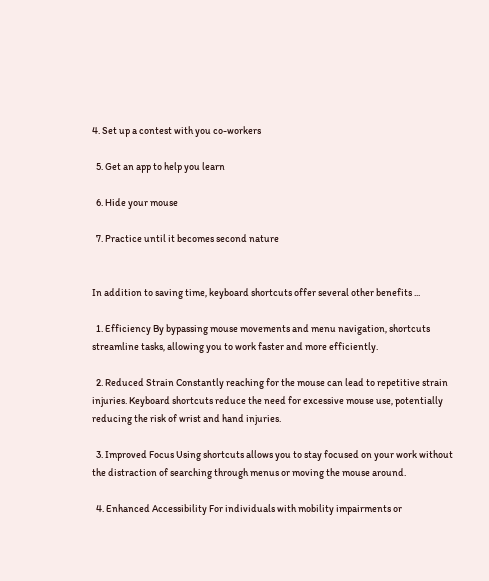4. Set up a contest with you co-workers

  5. Get an app to help you learn

  6. Hide your mouse

  7. Practice until it becomes second nature


In addition to saving time, keyboard shortcuts offer several other benefits ...

  1. Efficiency By bypassing mouse movements and menu navigation, shortcuts streamline tasks, allowing you to work faster and more efficiently.

  2. Reduced Strain Constantly reaching for the mouse can lead to repetitive strain injuries. Keyboard shortcuts reduce the need for excessive mouse use, potentially reducing the risk of wrist and hand injuries.

  3. Improved Focus Using shortcuts allows you to stay focused on your work without the distraction of searching through menus or moving the mouse around.

  4. Enhanced Accessibility For individuals with mobility impairments or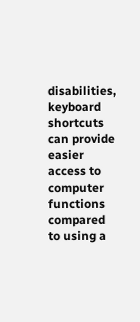disabilities, keyboard shortcuts can provide easier access to computer functions compared to using a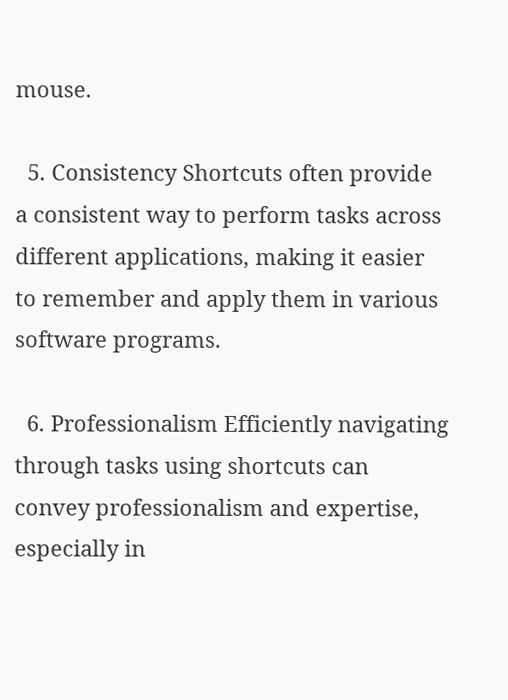mouse.

  5. Consistency Shortcuts often provide a consistent way to perform tasks across different applications, making it easier to remember and apply them in various software programs.

  6. Professionalism Efficiently navigating through tasks using shortcuts can convey professionalism and expertise, especially in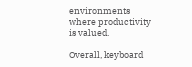environments where productivity is valued.

Overall, keyboard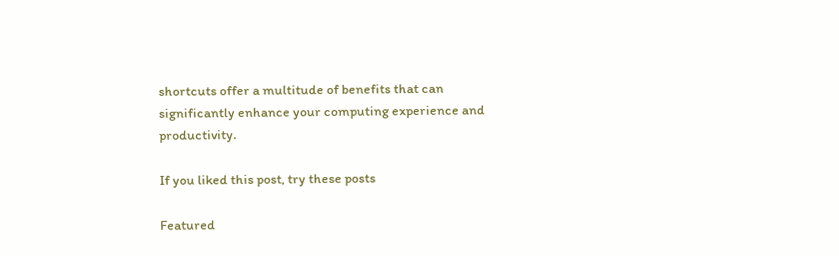shortcuts offer a multitude of benefits that can significantly enhance your computing experience and productivity.

If you liked this post, try these posts

Featured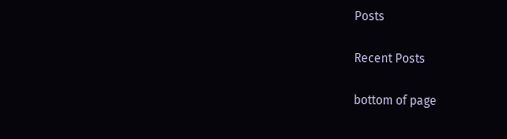Posts

Recent Posts

bottom of page